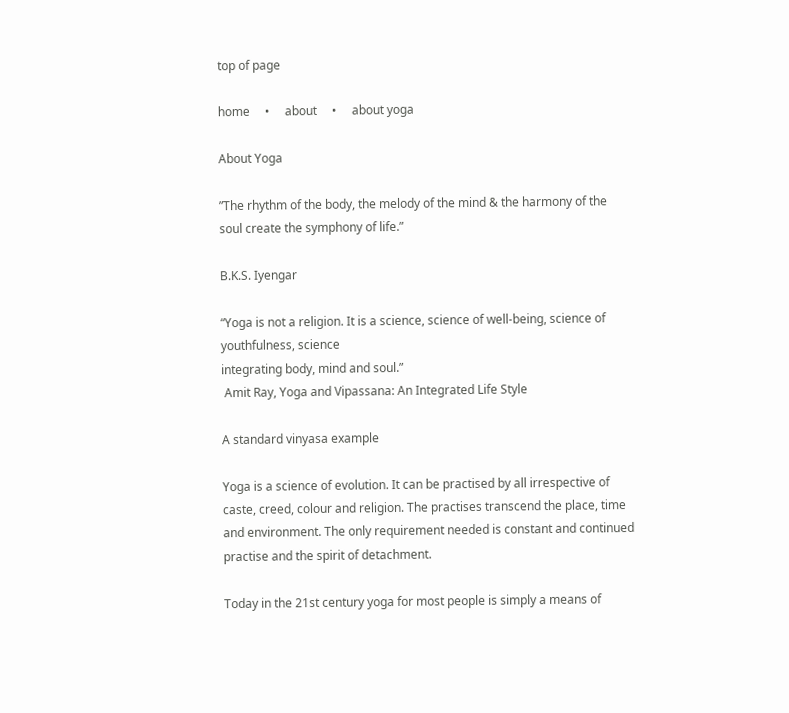top of page

home     •     about     •     about yoga

About Yoga

”The rhythm of the body, the melody of the mind & the harmony of the soul create the symphony of life.”

B.K.S. Iyengar

“Yoga is not a religion. It is a science, science of well-being, science of youthfulness, science
integrating body, mind and soul.”
 Amit Ray, Yoga and Vipassana: An Integrated Life Style

A standard vinyasa example

Yoga is a science of evolution. It can be practised by all irrespective of caste, creed, colour and religion. The practises transcend the place, time and environment. The only requirement needed is constant and continued practise and the spirit of detachment.

Today in the 21st century yoga for most people is simply a means of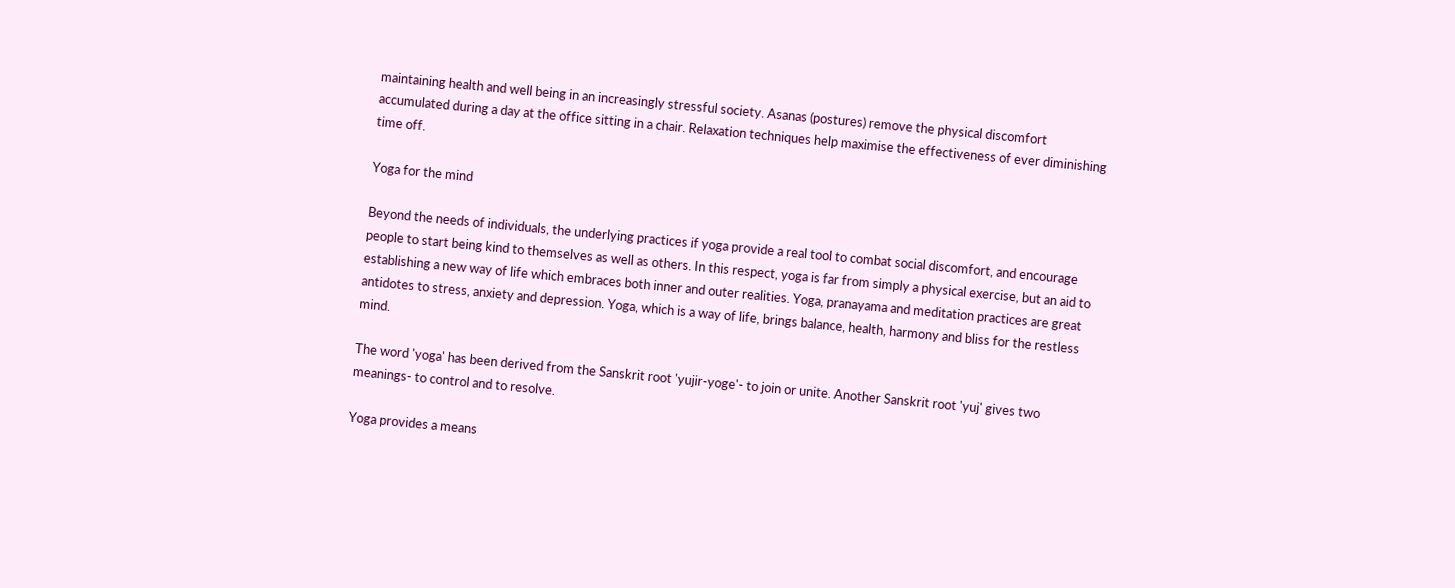maintaining health and well being in an increasingly stressful society. Asanas (postures) remove the physical discomfort accumulated during a day at the office sitting in a chair. Relaxation techniques help maximise the effectiveness of ever diminishing time off.

Yoga for the mind

Beyond the needs of individuals, the underlying practices if yoga provide a real tool to combat social discomfort, and encourage people to start being kind to themselves as well as others. In this respect, yoga is far from simply a physical exercise, but an aid to establishing a new way of life which embraces both inner and outer realities. Yoga, pranayama and meditation practices are great antidotes to stress, anxiety and depression. Yoga, which is a way of life, brings balance, health, harmony and bliss for the restless mind.

The word 'yoga' has been derived from the Sanskrit root 'yujir-yoge'- to join or unite. Another Sanskrit root 'yuj' gives two meanings- to control and to resolve.

Yoga provides a means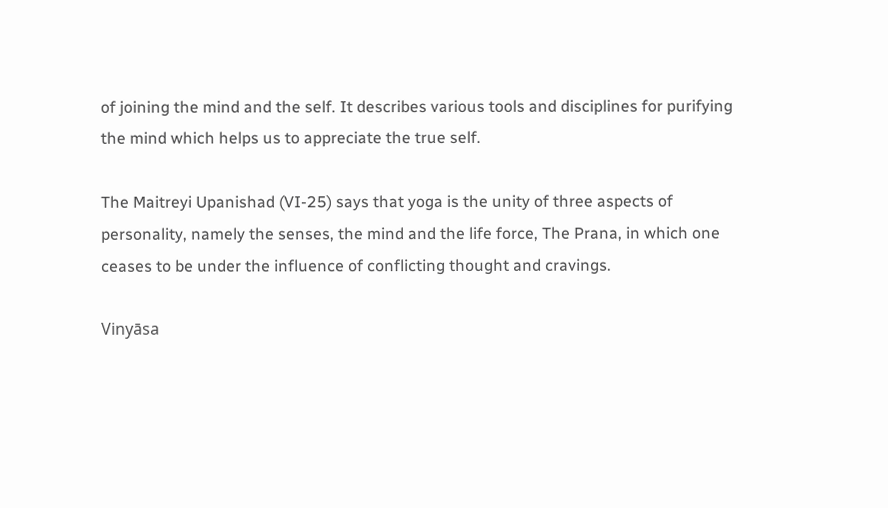of joining the mind and the self. It describes various tools and disciplines for purifying the mind which helps us to appreciate the true self.

The Maitreyi Upanishad (VI-25) says that yoga is the unity of three aspects of personality, namely the senses, the mind and the life force, The Prana, in which one ceases to be under the influence of conflicting thought and cravings.

Vinyāsa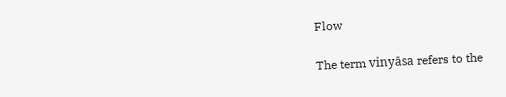Flow

The term vinyāsa refers to the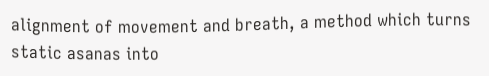alignment of movement and breath, a method which turns static asanas into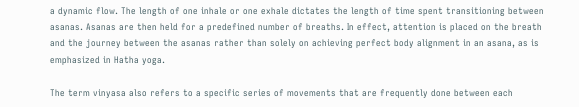a dynamic flow. The length of one inhale or one exhale dictates the length of time spent transitioning between asanas. Asanas are then held for a predefined number of breaths. In effect, attention is placed on the breath and the journey between the asanas rather than solely on achieving perfect body alignment in an asana, as is emphasized in Hatha yoga.

The term vinyasa also refers to a specific series of movements that are frequently done between each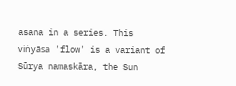asana in a series. This viṅyāsa 'flow' is a variant of Sūrya namaskāra, the Sun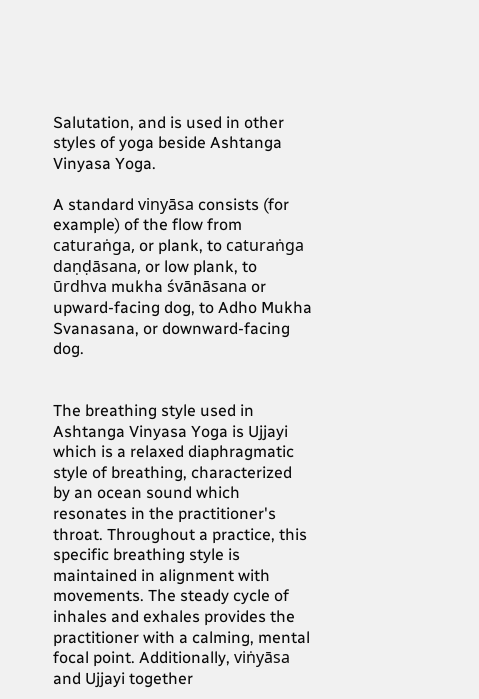Salutation, and is used in other styles of yoga beside Ashtanga Vinyasa Yoga.

A standard vinyāsa consists (for example) of the flow from caturaṅga, or plank, to caturaṅga daṇḍāsana, or low plank, to ūrdhva mukha śvānāsana or upward-facing dog, to Adho Mukha Svanasana, or downward-facing dog.


The breathing style used in Ashtanga Vinyasa Yoga is Ujjayi which is a relaxed diaphragmatic style of breathing, characterized by an ocean sound which resonates in the practitioner's throat. Throughout a practice, this specific breathing style is maintained in alignment with movements. The steady cycle of inhales and exhales provides the practitioner with a calming, mental focal point. Additionally, viṅyāsa and Ujjayi together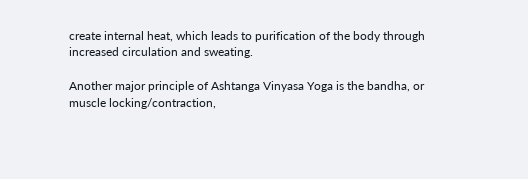create internal heat, which leads to purification of the body through increased circulation and sweating.

Another major principle of Ashtanga Vinyasa Yoga is the bandha, or muscle locking/contraction,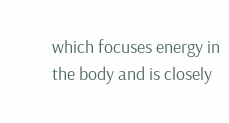which focuses energy in the body and is closely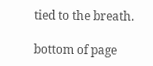tied to the breath.

bottom of page